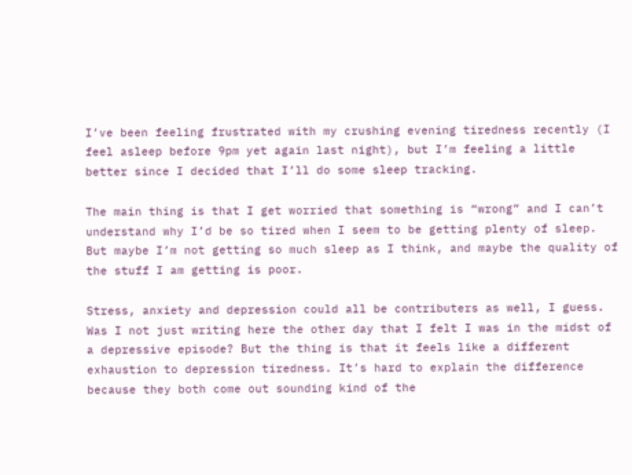I’ve been feeling frustrated with my crushing evening tiredness recently (I feel asleep before 9pm yet again last night), but I’m feeling a little better since I decided that I’ll do some sleep tracking.

The main thing is that I get worried that something is “wrong” and I can’t understand why I’d be so tired when I seem to be getting plenty of sleep. But maybe I’m not getting so much sleep as I think, and maybe the quality of the stuff I am getting is poor.

Stress, anxiety and depression could all be contributers as well, I guess. Was I not just writing here the other day that I felt I was in the midst of a depressive episode? But the thing is that it feels like a different exhaustion to depression tiredness. It’s hard to explain the difference because they both come out sounding kind of the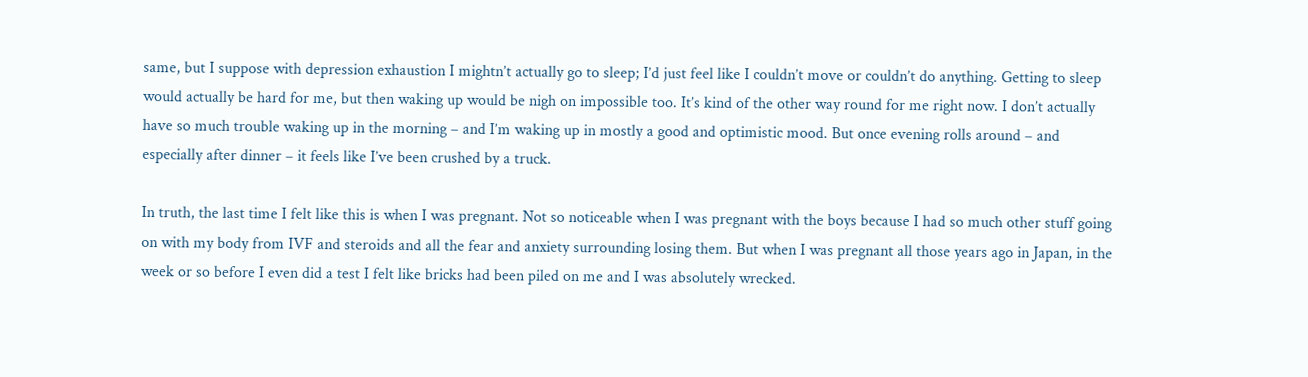same, but I suppose with depression exhaustion I mightn’t actually go to sleep; I’d just feel like I couldn’t move or couldn’t do anything. Getting to sleep would actually be hard for me, but then waking up would be nigh on impossible too. It’s kind of the other way round for me right now. I don’t actually have so much trouble waking up in the morning – and I’m waking up in mostly a good and optimistic mood. But once evening rolls around – and especially after dinner – it feels like I’ve been crushed by a truck.

In truth, the last time I felt like this is when I was pregnant. Not so noticeable when I was pregnant with the boys because I had so much other stuff going on with my body from IVF and steroids and all the fear and anxiety surrounding losing them. But when I was pregnant all those years ago in Japan, in the week or so before I even did a test I felt like bricks had been piled on me and I was absolutely wrecked.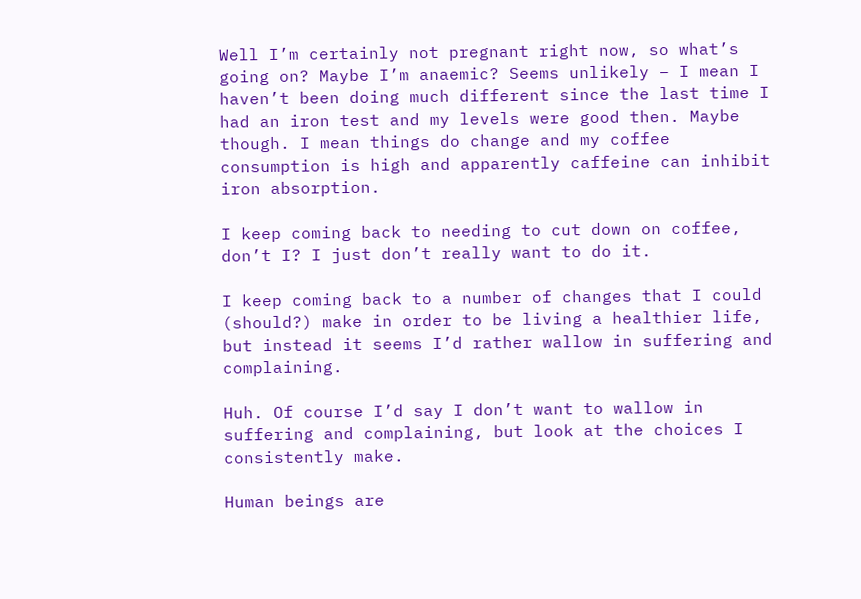Well I’m certainly not pregnant right now, so what’s going on? Maybe I’m anaemic? Seems unlikely – I mean I haven’t been doing much different since the last time I had an iron test and my levels were good then. Maybe though. I mean things do change and my coffee consumption is high and apparently caffeine can inhibit iron absorption.

I keep coming back to needing to cut down on coffee, don’t I? I just don’t really want to do it.

I keep coming back to a number of changes that I could (should?) make in order to be living a healthier life, but instead it seems I’d rather wallow in suffering and complaining.

Huh. Of course I’d say I don’t want to wallow in suffering and complaining, but look at the choices I consistently make.

Human beings are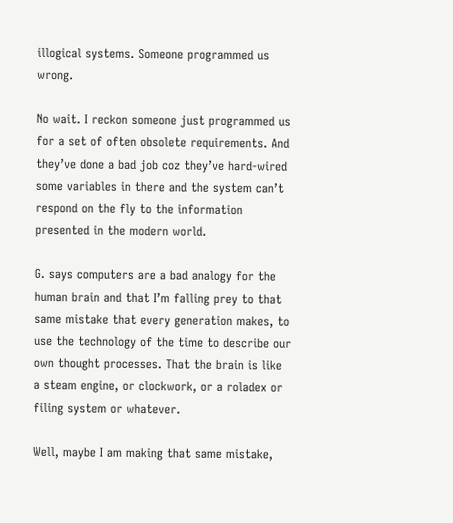illogical systems. Someone programmed us wrong.

No wait. I reckon someone just programmed us for a set of often obsolete requirements. And they’ve done a bad job coz they’ve hard-wired some variables in there and the system can’t respond on the fly to the information presented in the modern world.

G. says computers are a bad analogy for the human brain and that I’m falling prey to that same mistake that every generation makes, to use the technology of the time to describe our own thought processes. That the brain is like a steam engine, or clockwork, or a roladex or filing system or whatever.

Well, maybe I am making that same mistake,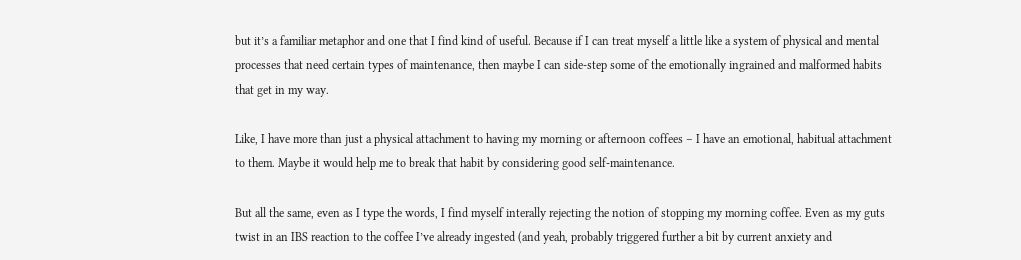but it’s a familiar metaphor and one that I find kind of useful. Because if I can treat myself a little like a system of physical and mental processes that need certain types of maintenance, then maybe I can side-step some of the emotionally ingrained and malformed habits that get in my way.

Like, I have more than just a physical attachment to having my morning or afternoon coffees – I have an emotional, habitual attachment to them. Maybe it would help me to break that habit by considering good self-maintenance.

But all the same, even as I type the words, I find myself interally rejecting the notion of stopping my morning coffee. Even as my guts twist in an IBS reaction to the coffee I’ve already ingested (and yeah, probably triggered further a bit by current anxiety and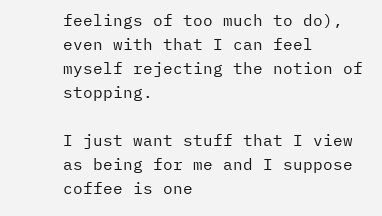feelings of too much to do), even with that I can feel myself rejecting the notion of stopping.

I just want stuff that I view as being for me and I suppose coffee is one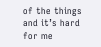of the things and it’s hard for me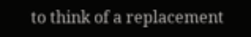to think of a replacement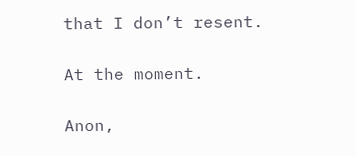that I don’t resent.

At the moment.

Anon,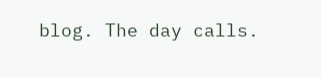blog. The day calls.